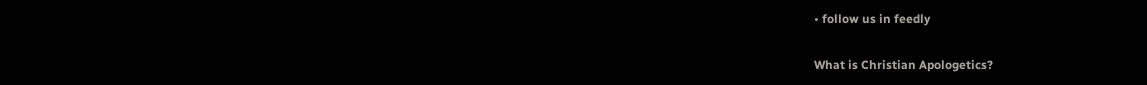• follow us in feedly

What is Christian Apologetics?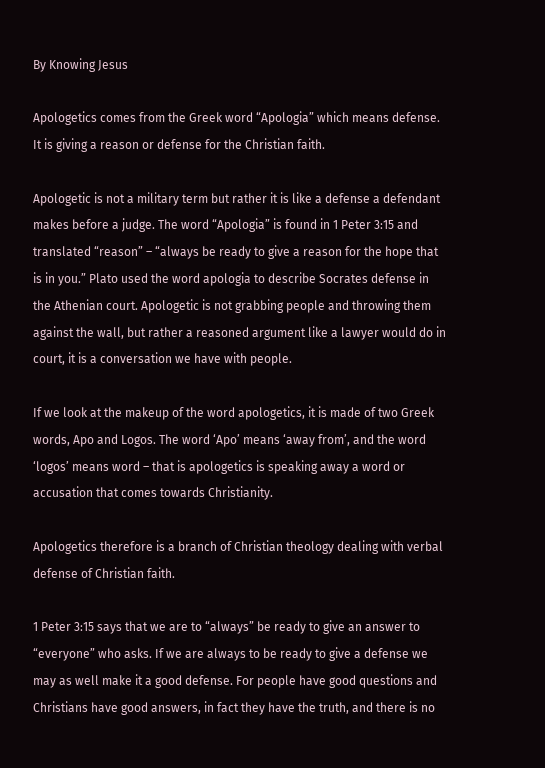By Knowing Jesus

Apologetics comes from the Greek word “Apologia” which means defense. It is giving a reason or defense for the Christian faith.

Apologetic is not a military term but rather it is like a defense a defendant makes before a judge. The word “Apologia” is found in 1 Peter 3:15 and translated “reason” – “always be ready to give a reason for the hope that is in you.” Plato used the word apologia to describe Socrates defense in the Athenian court. Apologetic is not grabbing people and throwing them against the wall, but rather a reasoned argument like a lawyer would do in court, it is a conversation we have with people.

If we look at the makeup of the word apologetics, it is made of two Greek words, Apo and Logos. The word ‘Apo’ means ‘away from’, and the word ‘logos’ means word – that is apologetics is speaking away a word or accusation that comes towards Christianity.

Apologetics therefore is a branch of Christian theology dealing with verbal defense of Christian faith.

1 Peter 3:15 says that we are to “always” be ready to give an answer to “everyone” who asks. If we are always to be ready to give a defense we may as well make it a good defense. For people have good questions and Christians have good answers, in fact they have the truth, and there is no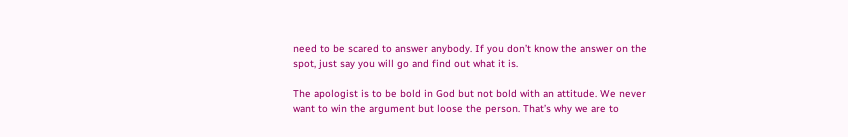need to be scared to answer anybody. If you don’t know the answer on the spot, just say you will go and find out what it is.

The apologist is to be bold in God but not bold with an attitude. We never want to win the argument but loose the person. That’s why we are to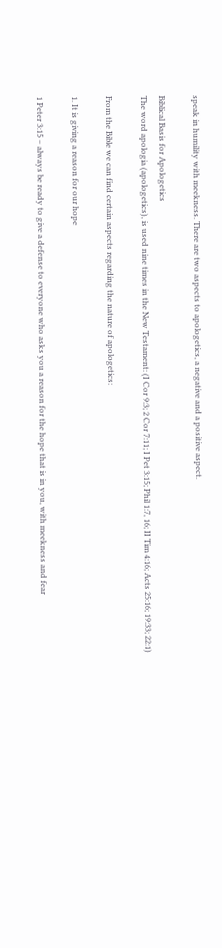speak in humility with meekness. There are two aspects to apologetics, a negative and a positive aspect.

Biblical Basis for Apologetics
The word apologia (apologetics), is used nine times in the New Testament: (I Cor 9:3; 2 Cor 7:11; I Pet 3:15; Phil 1:7, 16; II Tim 4:16; Acts 25:16; 19:33; 22:1)

From the Bible we can find certain aspects regarding the nature of apologetics:

1. It is giving a reason for our hope

1 Peter 3:15 – always be ready to give a defense to everyone who asks you a reason for the hope that is in you, with meekness and fear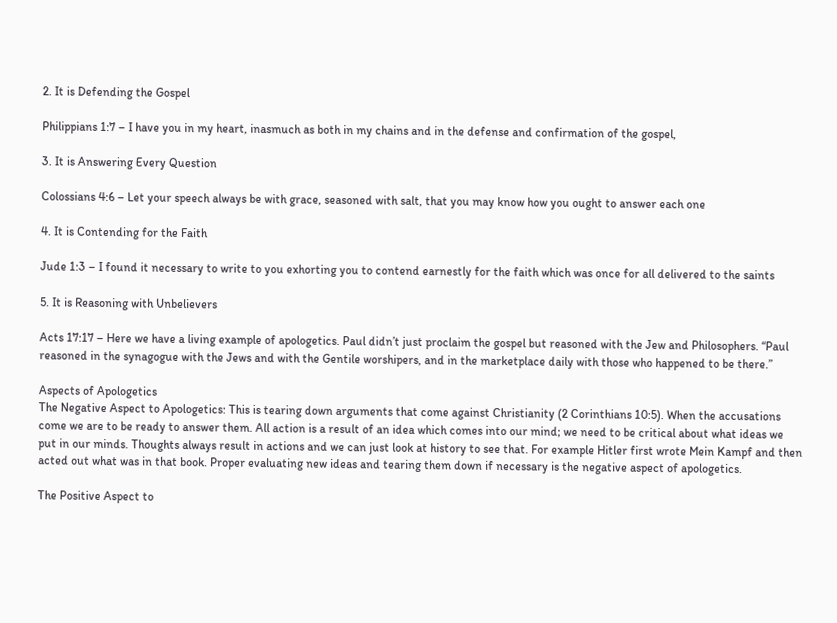2. It is Defending the Gospel

Philippians 1:7 – I have you in my heart, inasmuch as both in my chains and in the defense and confirmation of the gospel,

3. It is Answering Every Question

Colossians 4:6 – Let your speech always be with grace, seasoned with salt, that you may know how you ought to answer each one

4. It is Contending for the Faith

Jude 1:3 – I found it necessary to write to you exhorting you to contend earnestly for the faith which was once for all delivered to the saints

5. It is Reasoning with Unbelievers

Acts 17:17 – Here we have a living example of apologetics. Paul didn’t just proclaim the gospel but reasoned with the Jew and Philosophers. “Paul reasoned in the synagogue with the Jews and with the Gentile worshipers, and in the marketplace daily with those who happened to be there.”

Aspects of Apologetics
The Negative Aspect to Apologetics: This is tearing down arguments that come against Christianity (2 Corinthians 10:5). When the accusations come we are to be ready to answer them. All action is a result of an idea which comes into our mind; we need to be critical about what ideas we put in our minds. Thoughts always result in actions and we can just look at history to see that. For example Hitler first wrote Mein Kampf and then acted out what was in that book. Proper evaluating new ideas and tearing them down if necessary is the negative aspect of apologetics.

The Positive Aspect to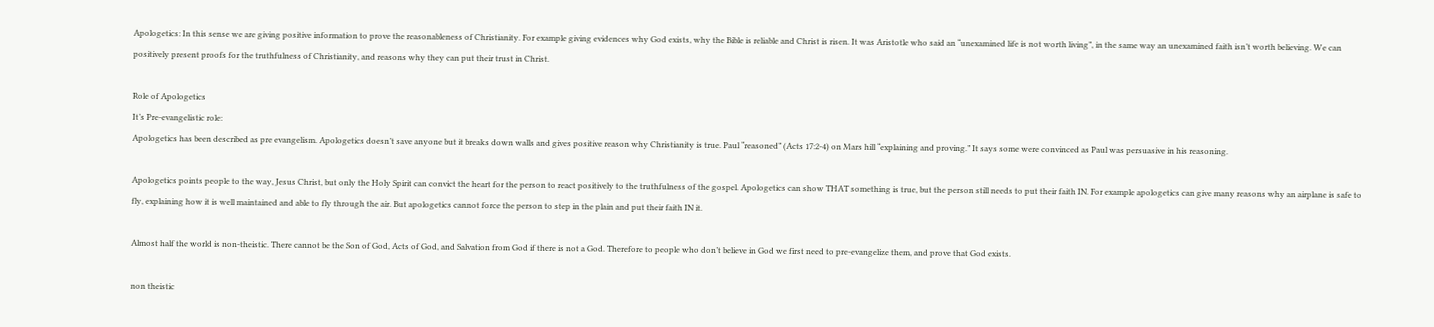Apologetics: In this sense we are giving positive information to prove the reasonableness of Christianity. For example giving evidences why God exists, why the Bible is reliable and Christ is risen. It was Aristotle who said an “unexamined life is not worth living”, in the same way an unexamined faith isn’t worth believing. We can positively present proofs for the truthfulness of Christianity, and reasons why they can put their trust in Christ.

Role of Apologetics
It’s Pre-evangelistic role:
Apologetics has been described as pre evangelism. Apologetics doesn’t save anyone but it breaks down walls and gives positive reason why Christianity is true. Paul “reasoned” (Acts 17:2-4) on Mars hill “explaining and proving.” It says some were convinced as Paul was persuasive in his reasoning.

Apologetics points people to the way, Jesus Christ, but only the Holy Spirit can convict the heart for the person to react positively to the truthfulness of the gospel. Apologetics can show THAT something is true, but the person still needs to put their faith IN. For example apologetics can give many reasons why an airplane is safe to fly, explaining how it is well maintained and able to fly through the air. But apologetics cannot force the person to step in the plain and put their faith IN it.

Almost half the world is non-theistic. There cannot be the Son of God, Acts of God, and Salvation from God if there is not a God. Therefore to people who don’t believe in God we first need to pre-evangelize them, and prove that God exists.

non theistic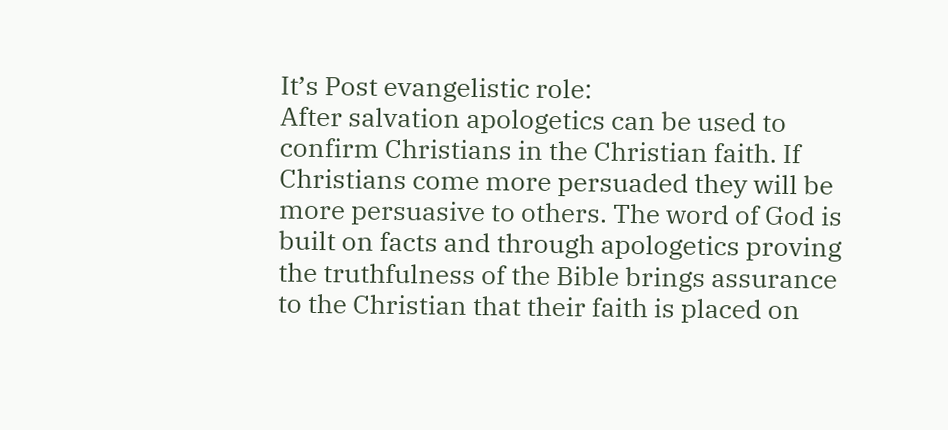It’s Post evangelistic role:
After salvation apologetics can be used to confirm Christians in the Christian faith. If Christians come more persuaded they will be more persuasive to others. The word of God is built on facts and through apologetics proving the truthfulness of the Bible brings assurance to the Christian that their faith is placed on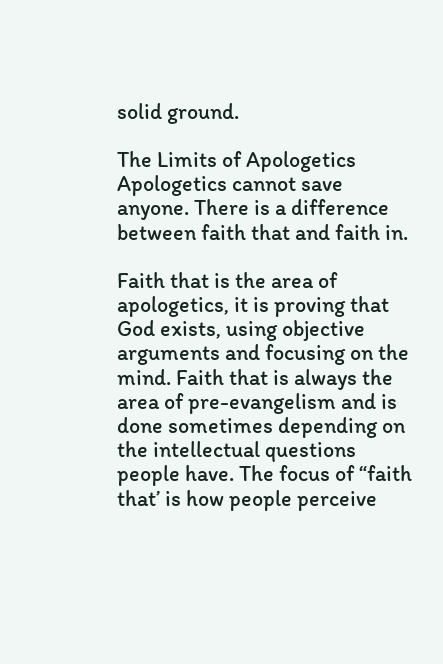solid ground.

The Limits of Apologetics
Apologetics cannot save anyone. There is a difference between faith that and faith in.

Faith that is the area of apologetics, it is proving that God exists, using objective arguments and focusing on the mind. Faith that is always the area of pre-evangelism and is done sometimes depending on the intellectual questions people have. The focus of “faith that’ is how people perceive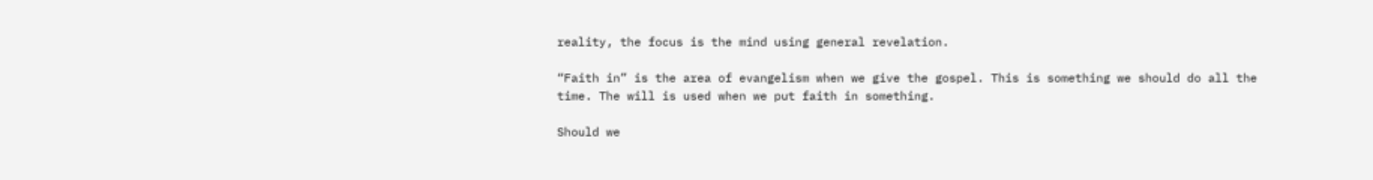reality, the focus is the mind using general revelation.

“Faith in” is the area of evangelism when we give the gospel. This is something we should do all the time. The will is used when we put faith in something.

Should we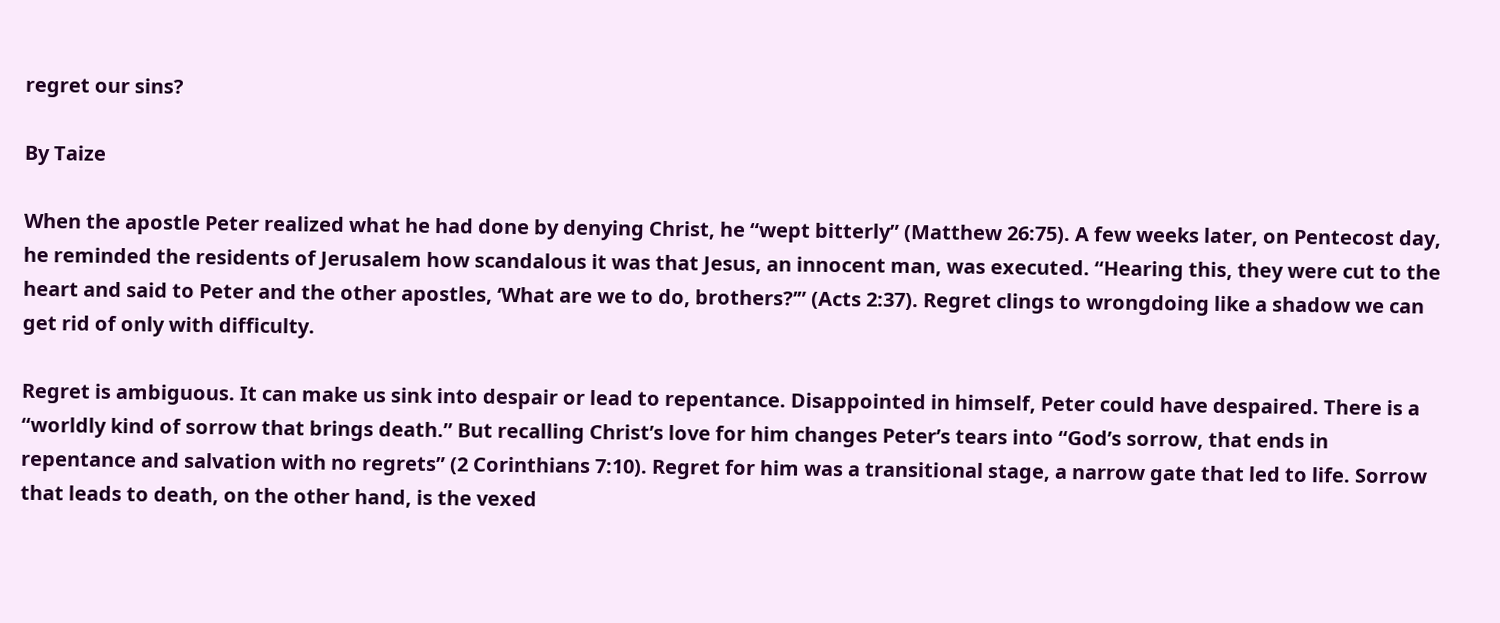regret our sins?

By Taize

When the apostle Peter realized what he had done by denying Christ, he “wept bitterly” (Matthew 26:75). A few weeks later, on Pentecost day, he reminded the residents of Jerusalem how scandalous it was that Jesus, an innocent man, was executed. “Hearing this, they were cut to the heart and said to Peter and the other apostles, ‘What are we to do, brothers?’” (Acts 2:37). Regret clings to wrongdoing like a shadow we can get rid of only with difficulty.

Regret is ambiguous. It can make us sink into despair or lead to repentance. Disappointed in himself, Peter could have despaired. There is a “worldly kind of sorrow that brings death.” But recalling Christ’s love for him changes Peter’s tears into “God’s sorrow, that ends in repentance and salvation with no regrets” (2 Corinthians 7:10). Regret for him was a transitional stage, a narrow gate that led to life. Sorrow that leads to death, on the other hand, is the vexed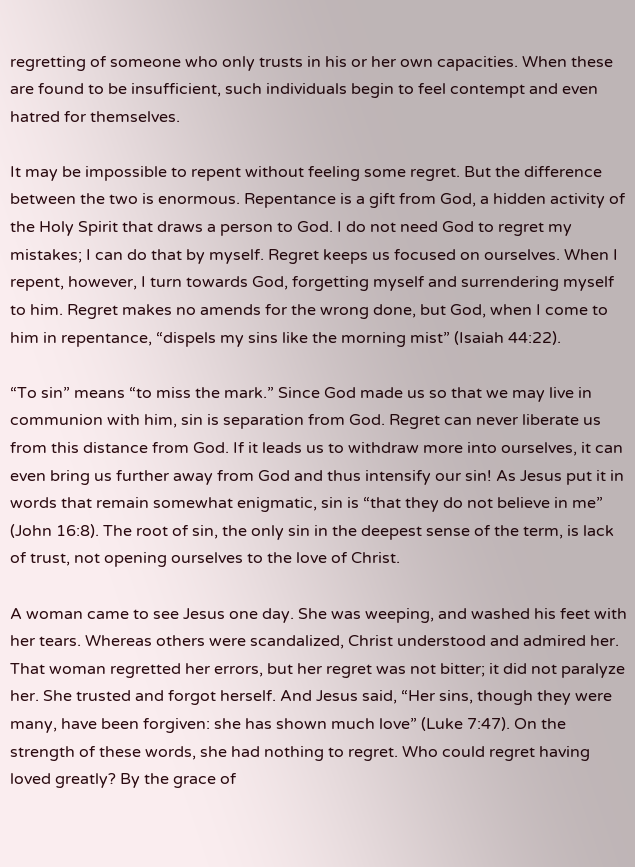regretting of someone who only trusts in his or her own capacities. When these are found to be insufficient, such individuals begin to feel contempt and even hatred for themselves.

It may be impossible to repent without feeling some regret. But the difference between the two is enormous. Repentance is a gift from God, a hidden activity of the Holy Spirit that draws a person to God. I do not need God to regret my mistakes; I can do that by myself. Regret keeps us focused on ourselves. When I repent, however, I turn towards God, forgetting myself and surrendering myself to him. Regret makes no amends for the wrong done, but God, when I come to him in repentance, “dispels my sins like the morning mist” (Isaiah 44:22).

“To sin” means “to miss the mark.” Since God made us so that we may live in communion with him, sin is separation from God. Regret can never liberate us from this distance from God. If it leads us to withdraw more into ourselves, it can even bring us further away from God and thus intensify our sin! As Jesus put it in words that remain somewhat enigmatic, sin is “that they do not believe in me” (John 16:8). The root of sin, the only sin in the deepest sense of the term, is lack of trust, not opening ourselves to the love of Christ.

A woman came to see Jesus one day. She was weeping, and washed his feet with her tears. Whereas others were scandalized, Christ understood and admired her. That woman regretted her errors, but her regret was not bitter; it did not paralyze her. She trusted and forgot herself. And Jesus said, “Her sins, though they were many, have been forgiven: she has shown much love” (Luke 7:47). On the strength of these words, she had nothing to regret. Who could regret having loved greatly? By the grace of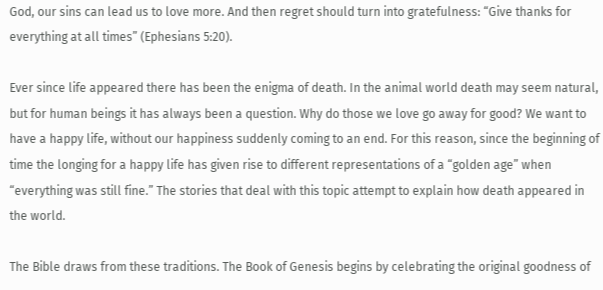God, our sins can lead us to love more. And then regret should turn into gratefulness: “Give thanks for everything at all times” (Ephesians 5:20).

Ever since life appeared there has been the enigma of death. In the animal world death may seem natural, but for human beings it has always been a question. Why do those we love go away for good? We want to have a happy life, without our happiness suddenly coming to an end. For this reason, since the beginning of time the longing for a happy life has given rise to different representations of a “golden age” when “everything was still fine.” The stories that deal with this topic attempt to explain how death appeared in the world.

The Bible draws from these traditions. The Book of Genesis begins by celebrating the original goodness of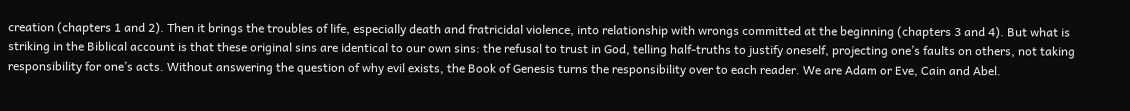creation (chapters 1 and 2). Then it brings the troubles of life, especially death and fratricidal violence, into relationship with wrongs committed at the beginning (chapters 3 and 4). But what is striking in the Biblical account is that these original sins are identical to our own sins: the refusal to trust in God, telling half-truths to justify oneself, projecting one’s faults on others, not taking responsibility for one’s acts. Without answering the question of why evil exists, the Book of Genesis turns the responsibility over to each reader. We are Adam or Eve, Cain and Abel.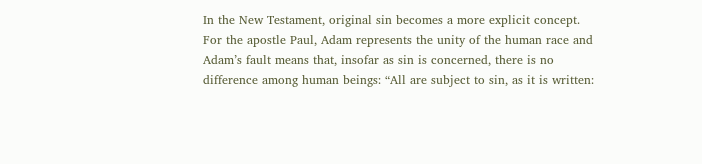In the New Testament, original sin becomes a more explicit concept. For the apostle Paul, Adam represents the unity of the human race and Adam’s fault means that, insofar as sin is concerned, there is no difference among human beings: “All are subject to sin, as it is written: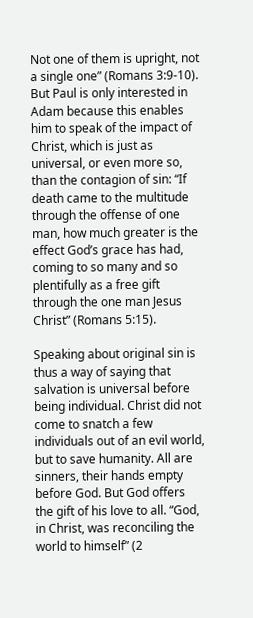Not one of them is upright, not a single one” (Romans 3:9-10). But Paul is only interested in Adam because this enables him to speak of the impact of Christ, which is just as universal, or even more so, than the contagion of sin: “If death came to the multitude through the offense of one man, how much greater is the effect God’s grace has had, coming to so many and so plentifully as a free gift through the one man Jesus Christ” (Romans 5:15).

Speaking about original sin is thus a way of saying that salvation is universal before being individual. Christ did not come to snatch a few individuals out of an evil world, but to save humanity. All are sinners, their hands empty before God. But God offers the gift of his love to all. “God, in Christ, was reconciling the world to himself” (2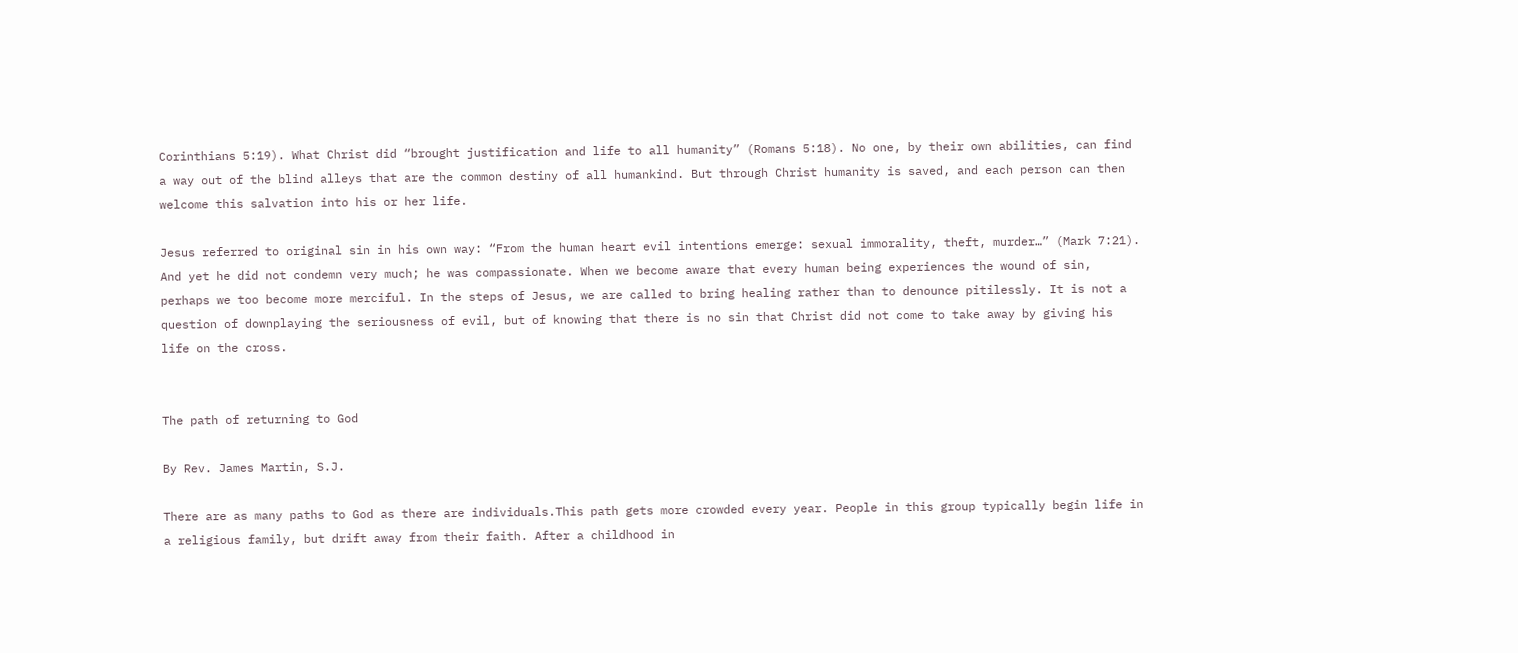Corinthians 5:19). What Christ did “brought justification and life to all humanity” (Romans 5:18). No one, by their own abilities, can find a way out of the blind alleys that are the common destiny of all humankind. But through Christ humanity is saved, and each person can then welcome this salvation into his or her life.

Jesus referred to original sin in his own way: “From the human heart evil intentions emerge: sexual immorality, theft, murder…” (Mark 7:21). And yet he did not condemn very much; he was compassionate. When we become aware that every human being experiences the wound of sin, perhaps we too become more merciful. In the steps of Jesus, we are called to bring healing rather than to denounce pitilessly. It is not a question of downplaying the seriousness of evil, but of knowing that there is no sin that Christ did not come to take away by giving his life on the cross.


The path of returning to God

By Rev. James Martin, S.J.

There are as many paths to God as there are individuals.This path gets more crowded every year. People in this group typically begin life in a religious family, but drift away from their faith. After a childhood in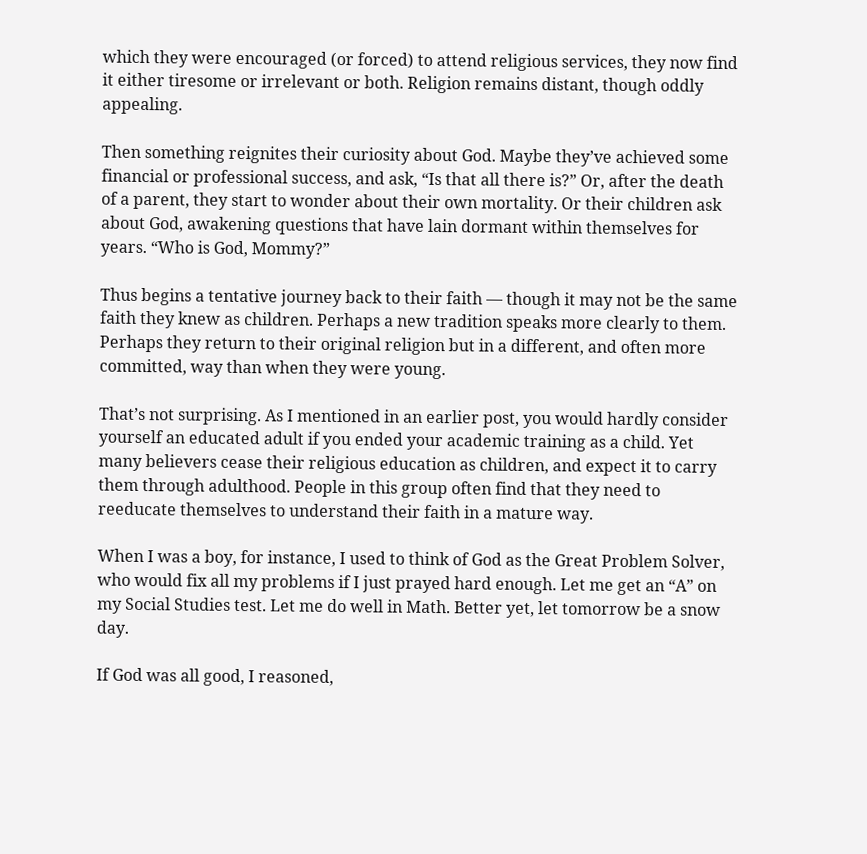which they were encouraged (or forced) to attend religious services, they now find it either tiresome or irrelevant or both. Religion remains distant, though oddly appealing.

Then something reignites their curiosity about God. Maybe they’ve achieved some financial or professional success, and ask, “Is that all there is?” Or, after the death of a parent, they start to wonder about their own mortality. Or their children ask about God, awakening questions that have lain dormant within themselves for years. “Who is God, Mommy?”

Thus begins a tentative journey back to their faith — though it may not be the same faith they knew as children. Perhaps a new tradition speaks more clearly to them. Perhaps they return to their original religion but in a different, and often more committed, way than when they were young.

That’s not surprising. As I mentioned in an earlier post, you would hardly consider yourself an educated adult if you ended your academic training as a child. Yet many believers cease their religious education as children, and expect it to carry them through adulthood. People in this group often find that they need to reeducate themselves to understand their faith in a mature way.

When I was a boy, for instance, I used to think of God as the Great Problem Solver, who would fix all my problems if I just prayed hard enough. Let me get an “A” on my Social Studies test. Let me do well in Math. Better yet, let tomorrow be a snow day.

If God was all good, I reasoned,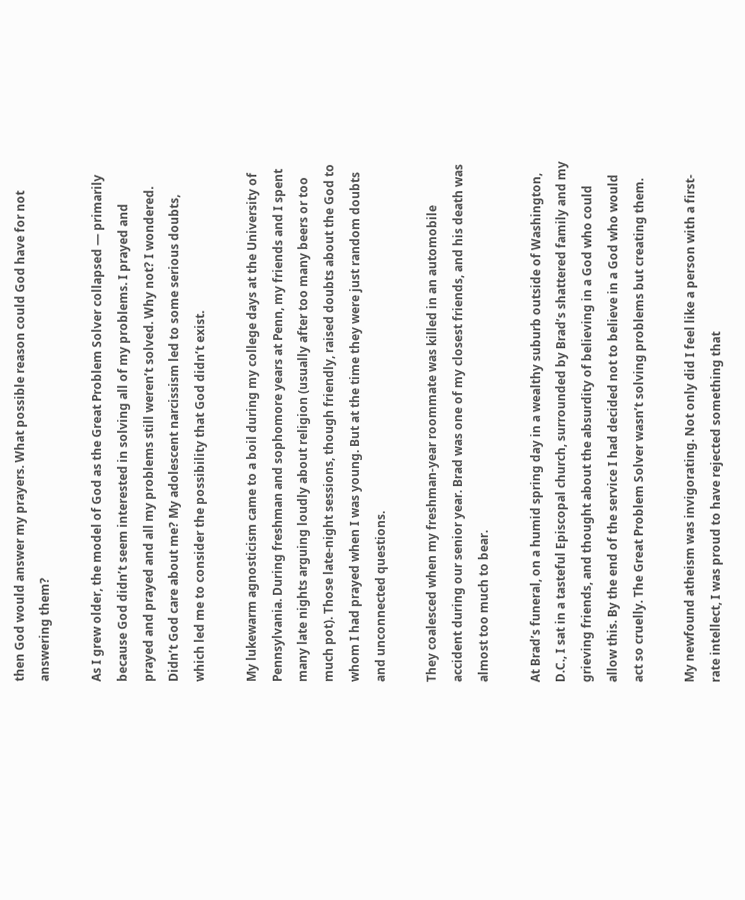then God would answer my prayers. What possible reason could God have for not answering them?

As I grew older, the model of God as the Great Problem Solver collapsed — primarily because God didn’t seem interested in solving all of my problems. I prayed and prayed and prayed and all my problems still weren’t solved. Why not? I wondered. Didn’t God care about me? My adolescent narcissism led to some serious doubts, which led me to consider the possibility that God didn’t exist.

My lukewarm agnosticism came to a boil during my college days at the University of Pennsylvania. During freshman and sophomore years at Penn, my friends and I spent many late nights arguing loudly about religion (usually after too many beers or too much pot). Those late-night sessions, though friendly, raised doubts about the God to whom I had prayed when I was young. But at the time they were just random doubts and unconnected questions.

They coalesced when my freshman-year roommate was killed in an automobile accident during our senior year. Brad was one of my closest friends, and his death was almost too much to bear.

At Brad’s funeral, on a humid spring day in a wealthy suburb outside of Washington, D.C., I sat in a tasteful Episcopal church, surrounded by Brad’s shattered family and my grieving friends, and thought about the absurdity of believing in a God who could allow this. By the end of the service I had decided not to believe in a God who would act so cruelly. The Great Problem Solver wasn’t solving problems but creating them.

My newfound atheism was invigorating. Not only did I feel like a person with a first-rate intellect, I was proud to have rejected something that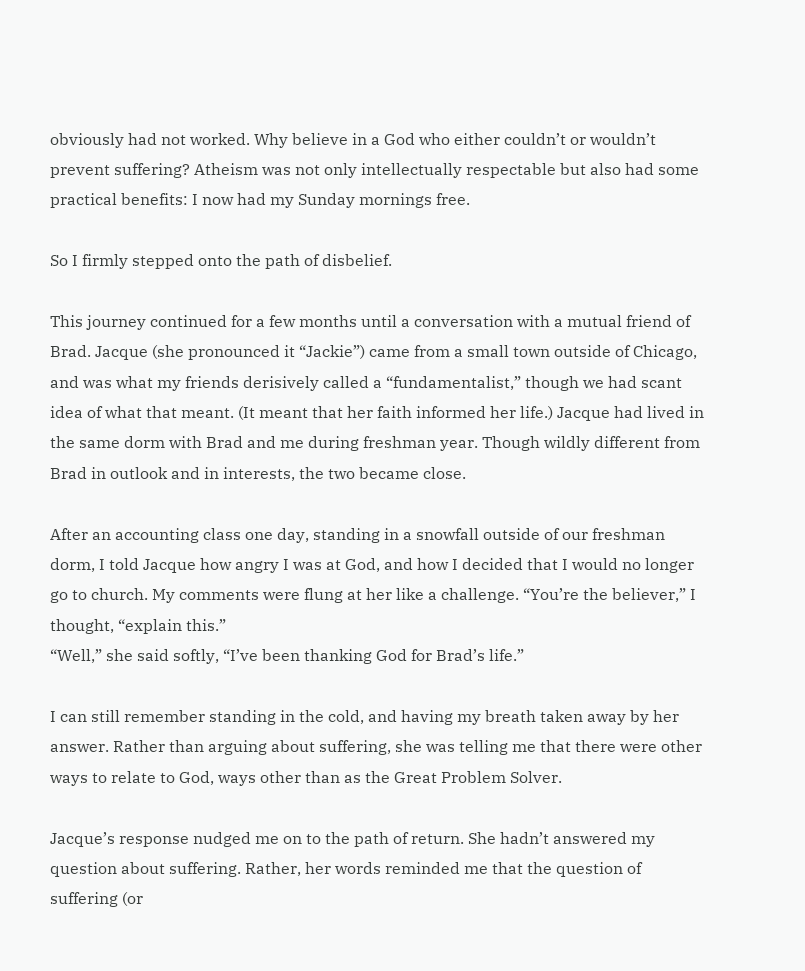obviously had not worked. Why believe in a God who either couldn’t or wouldn’t prevent suffering? Atheism was not only intellectually respectable but also had some practical benefits: I now had my Sunday mornings free.

So I firmly stepped onto the path of disbelief.

This journey continued for a few months until a conversation with a mutual friend of Brad. Jacque (she pronounced it “Jackie”) came from a small town outside of Chicago, and was what my friends derisively called a “fundamentalist,” though we had scant idea of what that meant. (It meant that her faith informed her life.) Jacque had lived in the same dorm with Brad and me during freshman year. Though wildly different from Brad in outlook and in interests, the two became close.

After an accounting class one day, standing in a snowfall outside of our freshman dorm, I told Jacque how angry I was at God, and how I decided that I would no longer go to church. My comments were flung at her like a challenge. “You’re the believer,” I thought, “explain this.”
“Well,” she said softly, “I’ve been thanking God for Brad’s life.”

I can still remember standing in the cold, and having my breath taken away by her answer. Rather than arguing about suffering, she was telling me that there were other ways to relate to God, ways other than as the Great Problem Solver.

Jacque’s response nudged me on to the path of return. She hadn’t answered my question about suffering. Rather, her words reminded me that the question of suffering (or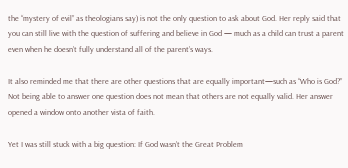the “mystery of evil” as theologians say) is not the only question to ask about God. Her reply said that you can still live with the question of suffering and believe in God — much as a child can trust a parent even when he doesn’t fully understand all of the parent’s ways.

It also reminded me that there are other questions that are equally important—such as “Who is God?” Not being able to answer one question does not mean that others are not equally valid. Her answer opened a window onto another vista of faith.

Yet I was still stuck with a big question: If God wasn’t the Great Problem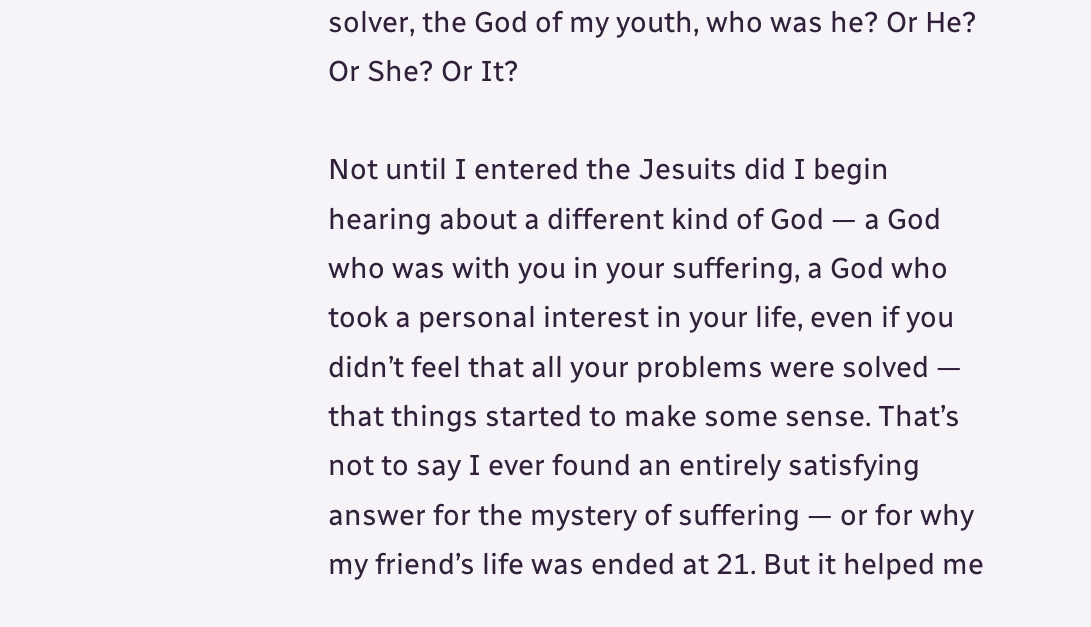solver, the God of my youth, who was he? Or He? Or She? Or It?

Not until I entered the Jesuits did I begin hearing about a different kind of God — a God who was with you in your suffering, a God who took a personal interest in your life, even if you didn’t feel that all your problems were solved — that things started to make some sense. That’s not to say I ever found an entirely satisfying answer for the mystery of suffering — or for why my friend’s life was ended at 21. But it helped me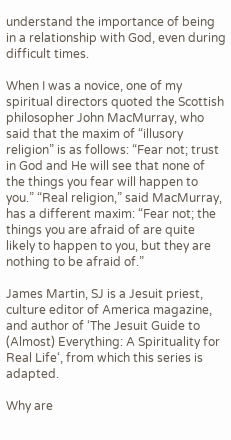understand the importance of being in a relationship with God, even during difficult times.

When I was a novice, one of my spiritual directors quoted the Scottish philosopher John MacMurray, who said that the maxim of “illusory religion” is as follows: “Fear not; trust in God and He will see that none of the things you fear will happen to you.” “Real religion,” said MacMurray, has a different maxim: “Fear not; the things you are afraid of are quite likely to happen to you, but they are nothing to be afraid of.”

James Martin, SJ is a Jesuit priest, culture editor of America magazine, and author of ‘The Jesuit Guide to (Almost) Everything: A Spirituality for Real Life‘, from which this series is adapted.

Why are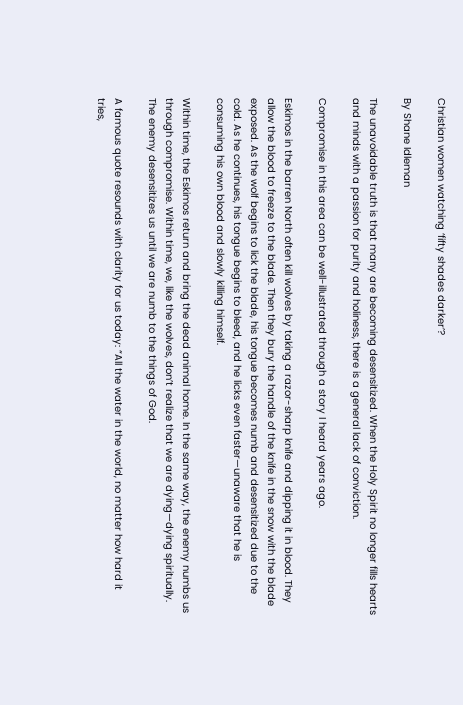Christian women watching ‘fifty shades darker’?

By Shane Idleman

The unavoidable truth is that many are becoming desensitized. When the Holy Spirit no longer fills hearts and minds with a passion for purity and holiness, there is a general lack of conviction.

Compromise in this area can be well-illustrated through a story I heard years ago.

Eskimos in the barren North often kill wolves by taking a razor-sharp knife and dipping it in blood. They allow the blood to freeze to the blade. Then they bury the handle of the knife in the snow with the blade exposed. As the wolf begins to lick the blade, his tongue becomes numb and desensitized due to the cold. As he continues, his tongue begins to bleed, and he licks even faster—unaware that he is consuming his own blood and slowly killing himself.

Within time, the Eskimos return and bring the dead animal home. In the same way, the enemy numbs us through compromise. Within time, we, like the wolves, don’t realize that we are dying—dying spiritually. The enemy desensitizes us until we are numb to the things of God.

A famous quote resounds with clarity for us today: “All the water in the world, no matter how hard it tries,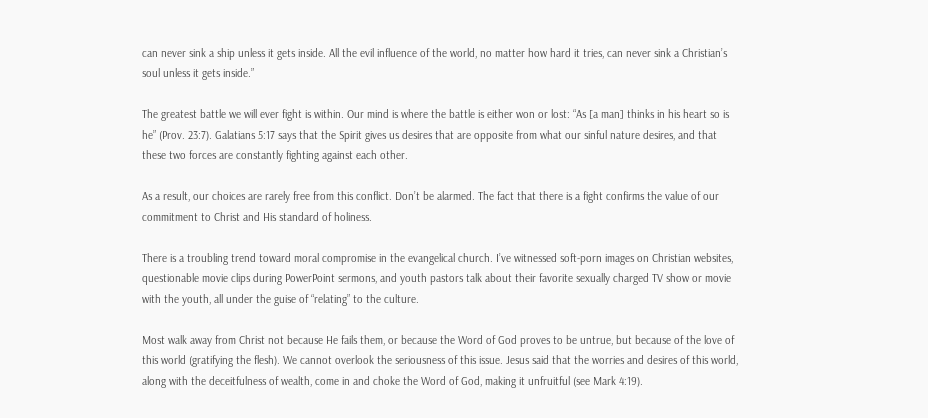can never sink a ship unless it gets inside. All the evil influence of the world, no matter how hard it tries, can never sink a Christian’s soul unless it gets inside.”

The greatest battle we will ever fight is within. Our mind is where the battle is either won or lost: “As [a man] thinks in his heart so is he” (Prov. 23:7). Galatians 5:17 says that the Spirit gives us desires that are opposite from what our sinful nature desires, and that these two forces are constantly fighting against each other.

As a result, our choices are rarely free from this conflict. Don’t be alarmed. The fact that there is a fight confirms the value of our commitment to Christ and His standard of holiness.

There is a troubling trend toward moral compromise in the evangelical church. I’ve witnessed soft-porn images on Christian websites, questionable movie clips during PowerPoint sermons, and youth pastors talk about their favorite sexually charged TV show or movie with the youth, all under the guise of “relating” to the culture.

Most walk away from Christ not because He fails them, or because the Word of God proves to be untrue, but because of the love of this world (gratifying the flesh). We cannot overlook the seriousness of this issue. Jesus said that the worries and desires of this world, along with the deceitfulness of wealth, come in and choke the Word of God, making it unfruitful (see Mark 4:19).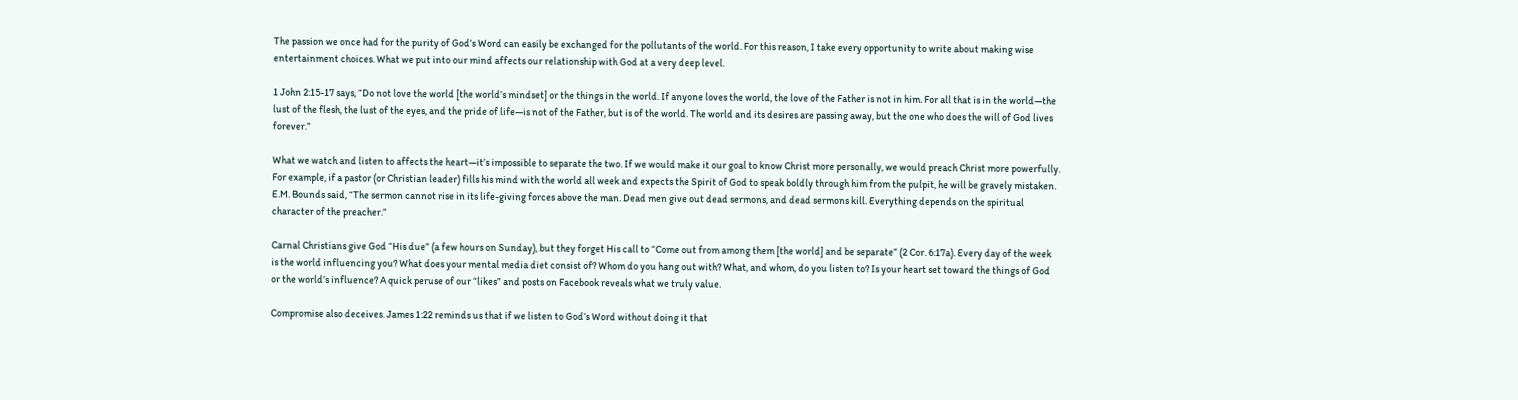The passion we once had for the purity of God’s Word can easily be exchanged for the pollutants of the world. For this reason, I take every opportunity to write about making wise entertainment choices. What we put into our mind affects our relationship with God at a very deep level.

1 John 2:15-17 says, “Do not love the world [the world’s mindset] or the things in the world. If anyone loves the world, the love of the Father is not in him. For all that is in the world—the lust of the flesh, the lust of the eyes, and the pride of life—is not of the Father, but is of the world. The world and its desires are passing away, but the one who does the will of God lives forever.”

What we watch and listen to affects the heart—it’s impossible to separate the two. If we would make it our goal to know Christ more personally, we would preach Christ more powerfully. For example, if a pastor (or Christian leader) fills his mind with the world all week and expects the Spirit of God to speak boldly through him from the pulpit, he will be gravely mistaken. E.M. Bounds said, “The sermon cannot rise in its life-giving forces above the man. Dead men give out dead sermons, and dead sermons kill. Everything depends on the spiritual character of the preacher.”

Carnal Christians give God “His due” (a few hours on Sunday), but they forget His call to “Come out from among them [the world] and be separate” (2 Cor. 6:17a). Every day of the week is the world influencing you? What does your mental media diet consist of? Whom do you hang out with? What, and whom, do you listen to? Is your heart set toward the things of God or the world’s influence? A quick peruse of our “likes” and posts on Facebook reveals what we truly value.

Compromise also deceives. James 1:22 reminds us that if we listen to God’s Word without doing it that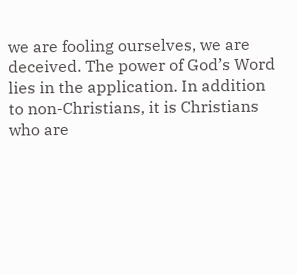we are fooling ourselves, we are deceived. The power of God’s Word lies in the application. In addition to non-Christians, it is Christians who are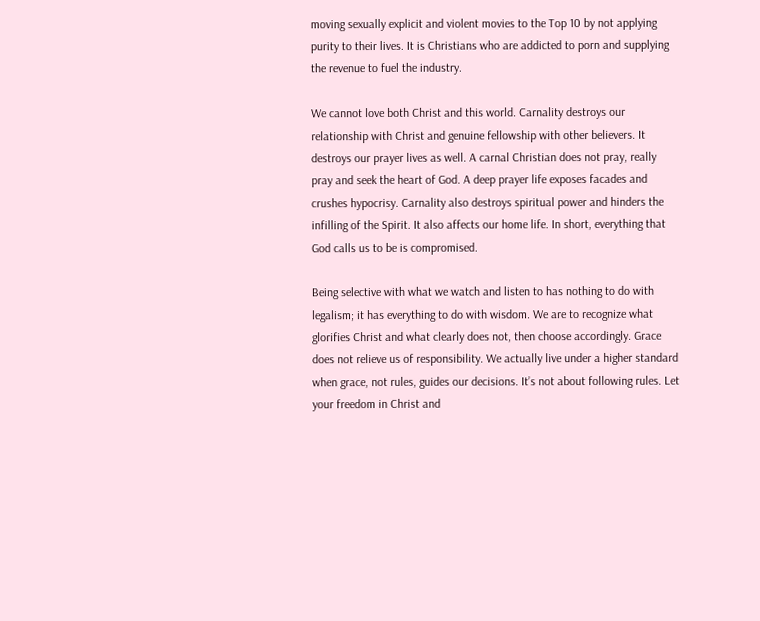moving sexually explicit and violent movies to the Top 10 by not applying purity to their lives. It is Christians who are addicted to porn and supplying the revenue to fuel the industry.

We cannot love both Christ and this world. Carnality destroys our relationship with Christ and genuine fellowship with other believers. It destroys our prayer lives as well. A carnal Christian does not pray, really pray and seek the heart of God. A deep prayer life exposes facades and crushes hypocrisy. Carnality also destroys spiritual power and hinders the infilling of the Spirit. It also affects our home life. In short, everything that God calls us to be is compromised.

Being selective with what we watch and listen to has nothing to do with legalism; it has everything to do with wisdom. We are to recognize what glorifies Christ and what clearly does not, then choose accordingly. Grace does not relieve us of responsibility. We actually live under a higher standard when grace, not rules, guides our decisions. It’s not about following rules. Let your freedom in Christ and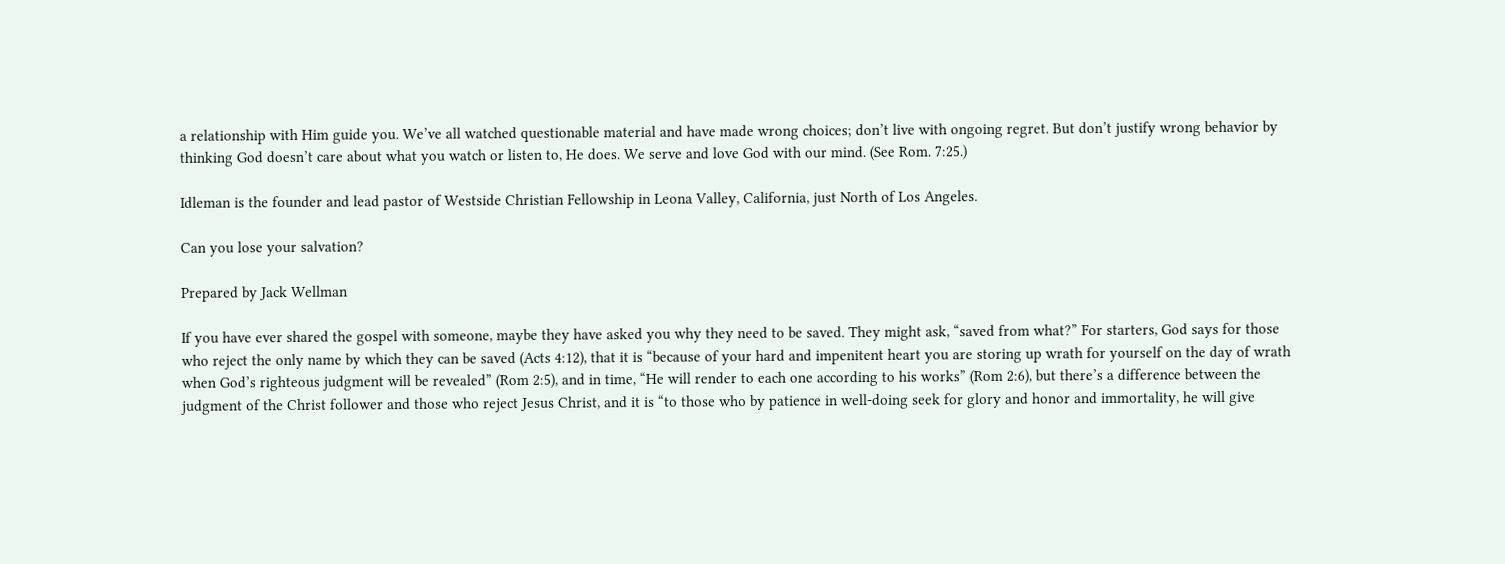a relationship with Him guide you. We’ve all watched questionable material and have made wrong choices; don’t live with ongoing regret. But don’t justify wrong behavior by thinking God doesn’t care about what you watch or listen to, He does. We serve and love God with our mind. (See Rom. 7:25.)

Idleman is the founder and lead pastor of Westside Christian Fellowship in Leona Valley, California, just North of Los Angeles.

Can you lose your salvation?

Prepared by Jack Wellman

If you have ever shared the gospel with someone, maybe they have asked you why they need to be saved. They might ask, “saved from what?” For starters, God says for those who reject the only name by which they can be saved (Acts 4:12), that it is “because of your hard and impenitent heart you are storing up wrath for yourself on the day of wrath when God’s righteous judgment will be revealed” (Rom 2:5), and in time, “He will render to each one according to his works” (Rom 2:6), but there’s a difference between the judgment of the Christ follower and those who reject Jesus Christ, and it is “to those who by patience in well-doing seek for glory and honor and immortality, he will give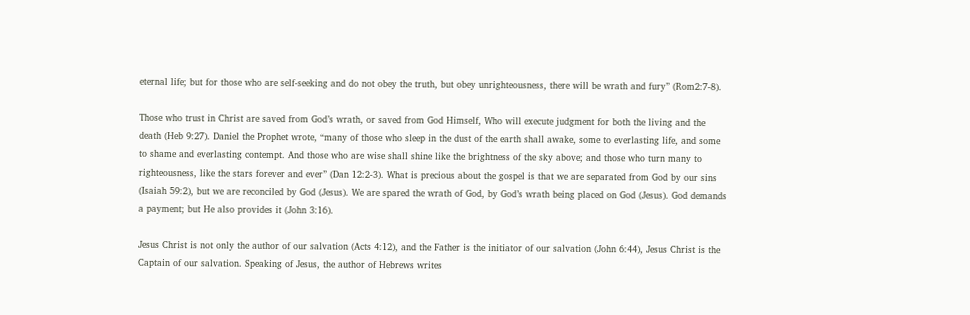eternal life; but for those who are self-seeking and do not obey the truth, but obey unrighteousness, there will be wrath and fury” (Rom2:7-8).

Those who trust in Christ are saved from God’s wrath, or saved from God Himself, Who will execute judgment for both the living and the death (Heb 9:27). Daniel the Prophet wrote, “many of those who sleep in the dust of the earth shall awake, some to everlasting life, and some to shame and everlasting contempt. And those who are wise shall shine like the brightness of the sky above; and those who turn many to righteousness, like the stars forever and ever” (Dan 12:2-3). What is precious about the gospel is that we are separated from God by our sins (Isaiah 59:2), but we are reconciled by God (Jesus). We are spared the wrath of God, by God’s wrath being placed on God (Jesus). God demands a payment; but He also provides it (John 3:16).

Jesus Christ is not only the author of our salvation (Acts 4:12), and the Father is the initiator of our salvation (John 6:44), Jesus Christ is the Captain of our salvation. Speaking of Jesus, the author of Hebrews writes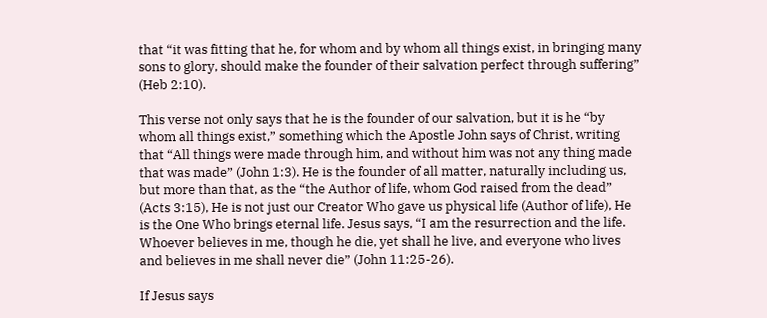that “it was fitting that he, for whom and by whom all things exist, in bringing many sons to glory, should make the founder of their salvation perfect through suffering” (Heb 2:10).

This verse not only says that he is the founder of our salvation, but it is he “by whom all things exist,” something which the Apostle John says of Christ, writing that “All things were made through him, and without him was not any thing made that was made” (John 1:3). He is the founder of all matter, naturally including us, but more than that, as the “the Author of life, whom God raised from the dead” (Acts 3:15), He is not just our Creator Who gave us physical life (Author of life), He is the One Who brings eternal life. Jesus says, “I am the resurrection and the life. Whoever believes in me, though he die, yet shall he live, and everyone who lives and believes in me shall never die” (John 11:25-26).

If Jesus says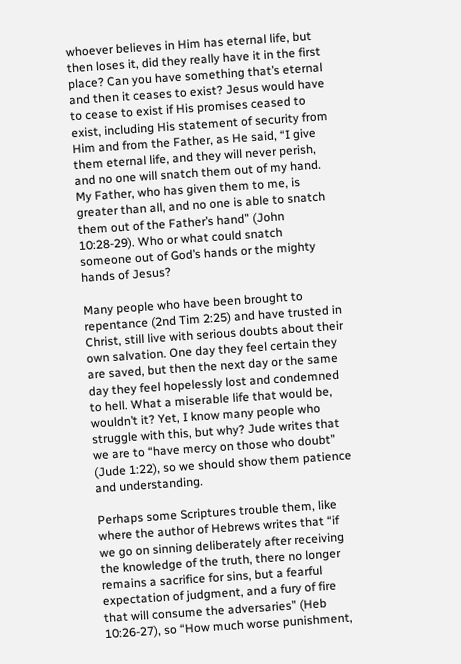whoever believes in Him has eternal life, but then loses it, did they really have it in the first place? Can you have something that’s eternal and then it ceases to exist? Jesus would have to cease to exist if His promises ceased to exist, including His statement of security from Him and from the Father, as He said, “I give them eternal life, and they will never perish, and no one will snatch them out of my hand. My Father, who has given them to me, is greater than all, and no one is able to snatch them out of the Father’s hand” (John 10:28-29). Who or what could snatch someone out of God’s hands or the mighty hands of Jesus?

Many people who have been brought to repentance (2nd Tim 2:25) and have trusted in Christ, still live with serious doubts about their own salvation. One day they feel certain they are saved, but then the next day or the same day they feel hopelessly lost and condemned to hell. What a miserable life that would be, wouldn’t it? Yet, I know many people who struggle with this, but why? Jude writes that we are to “have mercy on those who doubt” (Jude 1:22), so we should show them patience and understanding.

Perhaps some Scriptures trouble them, like where the author of Hebrews writes that “if we go on sinning deliberately after receiving the knowledge of the truth, there no longer remains a sacrifice for sins, but a fearful expectation of judgment, and a fury of fire that will consume the adversaries” (Heb 10:26-27), so “How much worse punishment,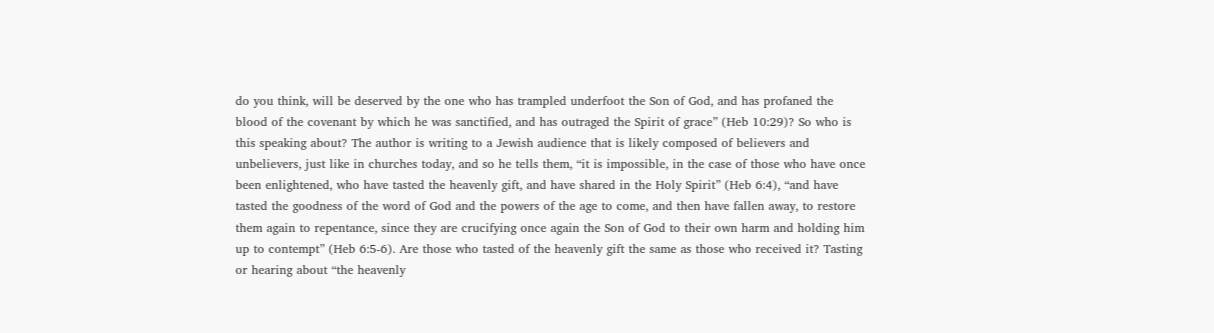do you think, will be deserved by the one who has trampled underfoot the Son of God, and has profaned the blood of the covenant by which he was sanctified, and has outraged the Spirit of grace” (Heb 10:29)? So who is this speaking about? The author is writing to a Jewish audience that is likely composed of believers and unbelievers, just like in churches today, and so he tells them, “it is impossible, in the case of those who have once been enlightened, who have tasted the heavenly gift, and have shared in the Holy Spirit” (Heb 6:4), “and have tasted the goodness of the word of God and the powers of the age to come, and then have fallen away, to restore them again to repentance, since they are crucifying once again the Son of God to their own harm and holding him up to contempt” (Heb 6:5-6). Are those who tasted of the heavenly gift the same as those who received it? Tasting or hearing about “the heavenly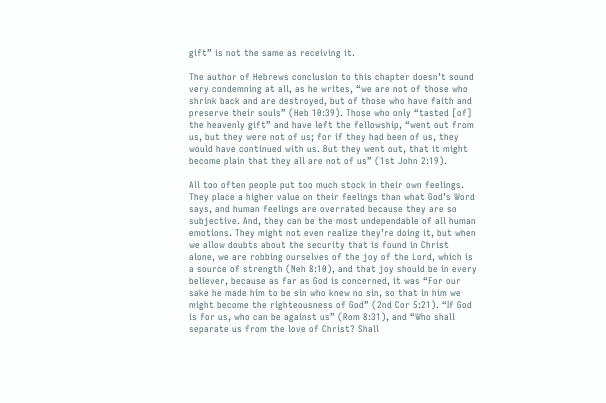gift” is not the same as receiving it.

The author of Hebrews conclusion to this chapter doesn’t sound very condemning at all, as he writes, “we are not of those who shrink back and are destroyed, but of those who have faith and preserve their souls” (Heb 10:39). Those who only “tasted [of] the heavenly gift” and have left the fellowship, “went out from us, but they were not of us; for if they had been of us, they would have continued with us. But they went out, that it might become plain that they all are not of us” (1st John 2:19).

All too often people put too much stock in their own feelings. They place a higher value on their feelings than what God’s Word says, and human feelings are overrated because they are so subjective. And, they can be the most undependable of all human emotions. They might not even realize they’re doing it, but when we allow doubts about the security that is found in Christ alone, we are robbing ourselves of the joy of the Lord, which is a source of strength (Neh 8:10), and that joy should be in every believer, because as far as God is concerned, it was “For our sake he made him to be sin who knew no sin, so that in him we might become the righteousness of God” (2nd Cor 5:21). “If God is for us, who can be against us” (Rom 8:31), and “Who shall separate us from the love of Christ? Shall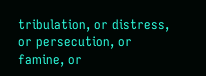tribulation, or distress, or persecution, or famine, or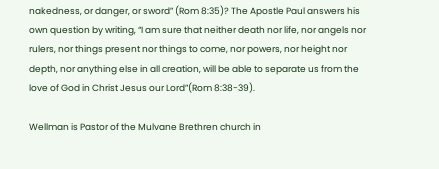nakedness, or danger, or sword” (Rom 8:35)? The Apostle Paul answers his own question by writing, “I am sure that neither death nor life, nor angels nor rulers, nor things present nor things to come, nor powers, nor height nor depth, nor anything else in all creation, will be able to separate us from the love of God in Christ Jesus our Lord”(Rom 8:38-39).

Wellman is Pastor of the Mulvane Brethren church in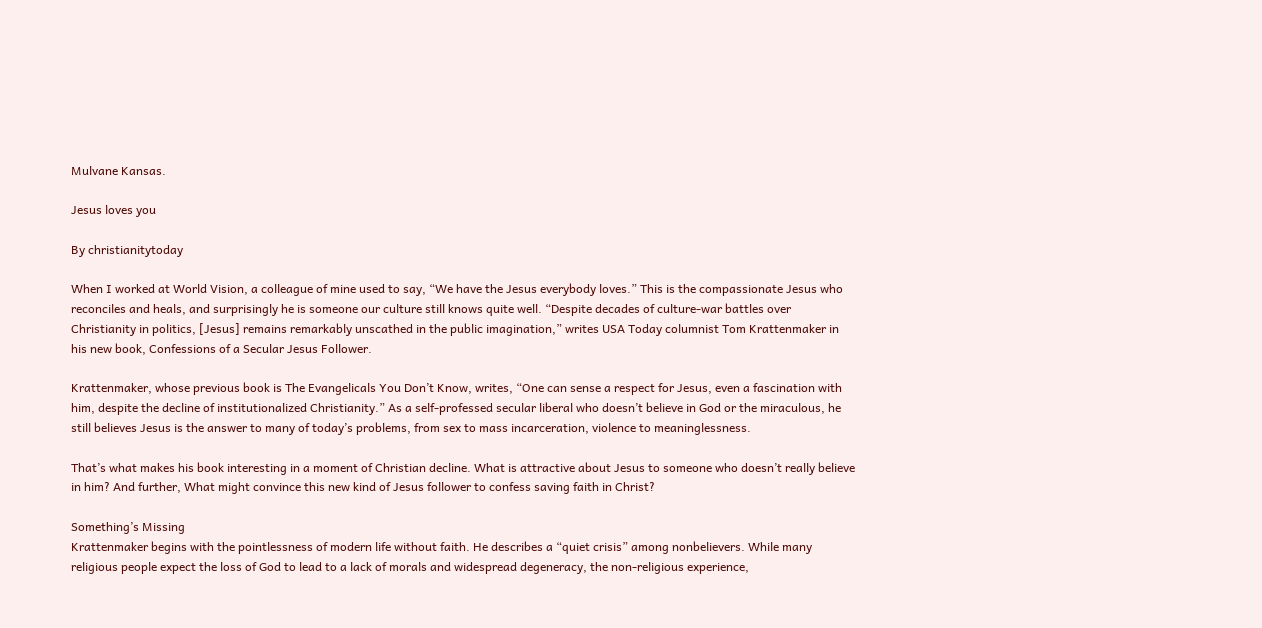Mulvane Kansas.

Jesus loves you

By christianitytoday

When I worked at World Vision, a colleague of mine used to say, “We have the Jesus everybody loves.” This is the compassionate Jesus who reconciles and heals, and surprisingly he is someone our culture still knows quite well. “Despite decades of culture-war battles over Christianity in politics, [Jesus] remains remarkably unscathed in the public imagination,” writes USA Today columnist Tom Krattenmaker in his new book, Confessions of a Secular Jesus Follower.

Krattenmaker, whose previous book is The Evangelicals You Don’t Know, writes, “One can sense a respect for Jesus, even a fascination with him, despite the decline of institutionalized Christianity.” As a self-professed secular liberal who doesn’t believe in God or the miraculous, he still believes Jesus is the answer to many of today’s problems, from sex to mass incarceration, violence to meaninglessness.

That’s what makes his book interesting in a moment of Christian decline. What is attractive about Jesus to someone who doesn’t really believe in him? And further, What might convince this new kind of Jesus follower to confess saving faith in Christ?

Something’s Missing
Krattenmaker begins with the pointlessness of modern life without faith. He describes a “quiet crisis” among nonbelievers. While many religious people expect the loss of God to lead to a lack of morals and widespread degeneracy, the non-religious experience,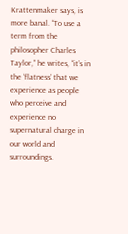Krattenmaker says, is more banal. “To use a term from the philosopher Charles Taylor,” he writes, “it’s in the ‘flatness’ that we experience as people who perceive and experience no supernatural charge in our world and surroundings.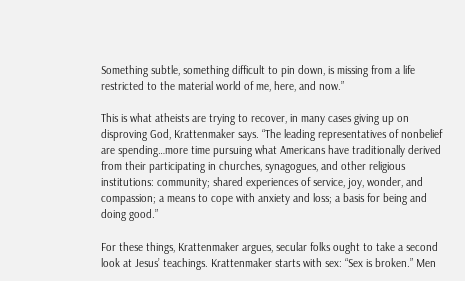Something subtle, something difficult to pin down, is missing from a life restricted to the material world of me, here, and now.”

This is what atheists are trying to recover, in many cases giving up on disproving God, Krattenmaker says. “The leading representatives of nonbelief are spending…more time pursuing what Americans have traditionally derived from their participating in churches, synagogues, and other religious institutions: community; shared experiences of service, joy, wonder, and compassion; a means to cope with anxiety and loss; a basis for being and doing good.”

For these things, Krattenmaker argues, secular folks ought to take a second look at Jesus’ teachings. Krattenmaker starts with sex: “Sex is broken.” Men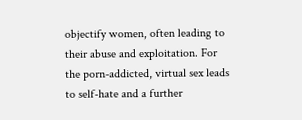objectify women, often leading to their abuse and exploitation. For the porn-addicted, virtual sex leads to self-hate and a further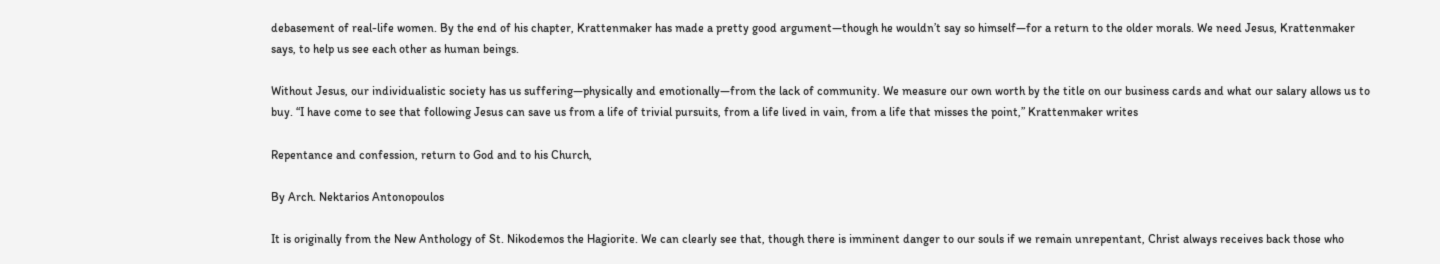debasement of real-life women. By the end of his chapter, Krattenmaker has made a pretty good argument—though he wouldn’t say so himself—for a return to the older morals. We need Jesus, Krattenmaker says, to help us see each other as human beings.

Without Jesus, our individualistic society has us suffering—physically and emotionally—from the lack of community. We measure our own worth by the title on our business cards and what our salary allows us to buy. “I have come to see that following Jesus can save us from a life of trivial pursuits, from a life lived in vain, from a life that misses the point,” Krattenmaker writes

Repentance and confession, return to God and to his Church,

By Arch. Nektarios Antonopoulos

It is originally from the New Anthology of St. Nikodemos the Hagiorite. We can clearly see that, though there is imminent danger to our souls if we remain unrepentant, Christ always receives back those who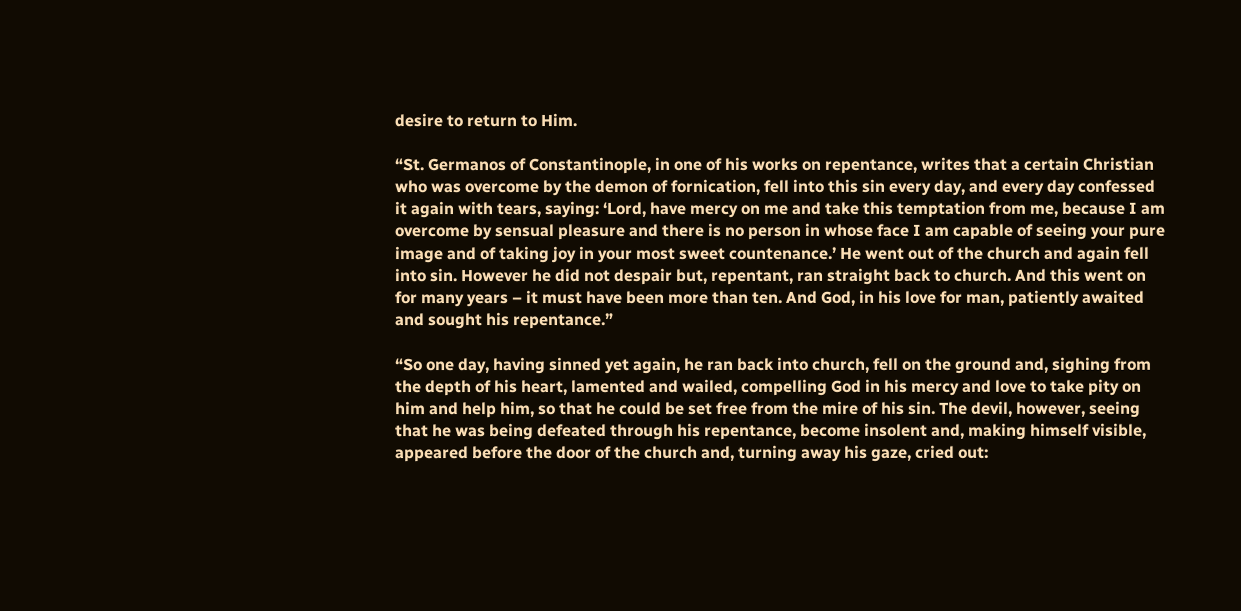desire to return to Him.

“St. Germanos of Constantinople, in one of his works on repentance, writes that a certain Christian who was overcome by the demon of fornication, fell into this sin every day, and every day confessed it again with tears, saying: ‘Lord, have mercy on me and take this temptation from me, because I am overcome by sensual pleasure and there is no person in whose face I am capable of seeing your pure image and of taking joy in your most sweet countenance.’ He went out of the church and again fell into sin. However he did not despair but, repentant, ran straight back to church. And this went on for many years – it must have been more than ten. And God, in his love for man, patiently awaited and sought his repentance.”

“So one day, having sinned yet again, he ran back into church, fell on the ground and, sighing from the depth of his heart, lamented and wailed, compelling God in his mercy and love to take pity on him and help him, so that he could be set free from the mire of his sin. The devil, however, seeing that he was being defeated through his repentance, become insolent and, making himself visible, appeared before the door of the church and, turning away his gaze, cried out: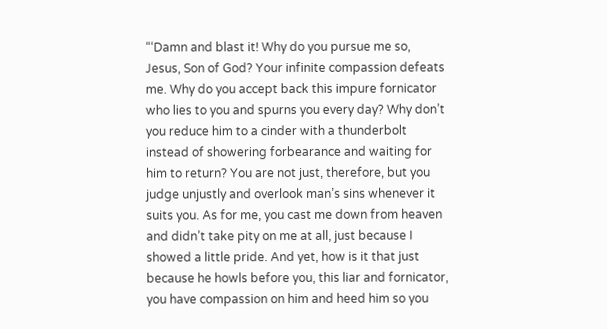“‘Damn and blast it! Why do you pursue me so, Jesus, Son of God? Your infinite compassion defeats me. Why do you accept back this impure fornicator who lies to you and spurns you every day? Why don’t you reduce him to a cinder with a thunderbolt instead of showering forbearance and waiting for him to return? You are not just, therefore, but you judge unjustly and overlook man’s sins whenever it suits you. As for me, you cast me down from heaven and didn’t take pity on me at all, just because I showed a little pride. And yet, how is it that just because he howls before you, this liar and fornicator, you have compassion on him and heed him so you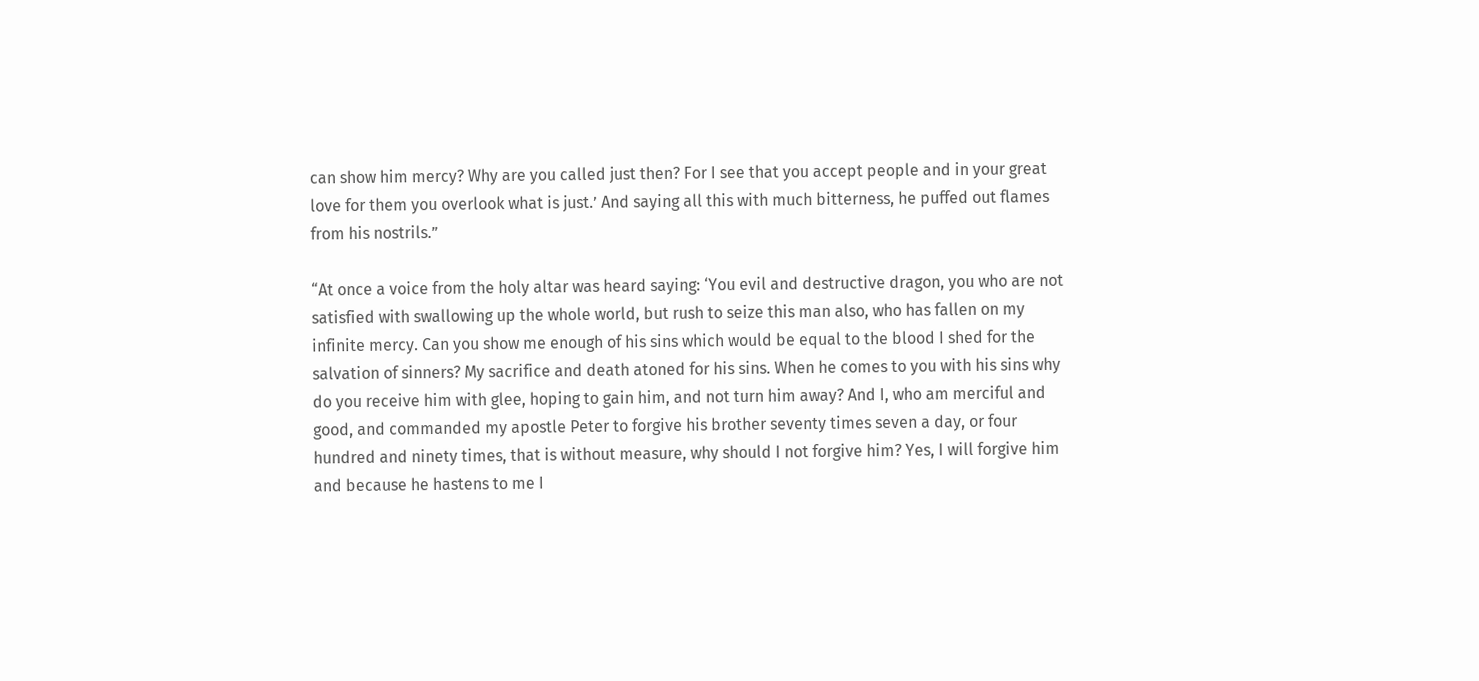can show him mercy? Why are you called just then? For I see that you accept people and in your great love for them you overlook what is just.’ And saying all this with much bitterness, he puffed out flames from his nostrils.”

“At once a voice from the holy altar was heard saying: ‘You evil and destructive dragon, you who are not satisfied with swallowing up the whole world, but rush to seize this man also, who has fallen on my infinite mercy. Can you show me enough of his sins which would be equal to the blood I shed for the salvation of sinners? My sacrifice and death atoned for his sins. When he comes to you with his sins why do you receive him with glee, hoping to gain him, and not turn him away? And I, who am merciful and good, and commanded my apostle Peter to forgive his brother seventy times seven a day, or four hundred and ninety times, that is without measure, why should I not forgive him? Yes, I will forgive him and because he hastens to me I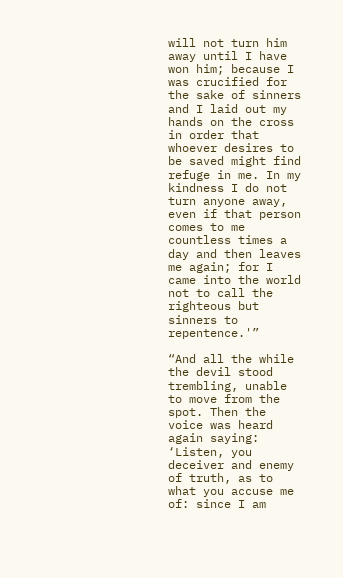will not turn him away until I have won him; because I was crucified for the sake of sinners and I laid out my hands on the cross in order that whoever desires to be saved might find refuge in me. In my kindness I do not turn anyone away, even if that person comes to me countless times a day and then leaves me again; for I came into the world not to call the righteous but sinners to repentence.'”

“And all the while the devil stood trembling, unable to move from the spot. Then the voice was heard again saying: ‘Listen, you deceiver and enemy of truth, as to what you accuse me of: since I am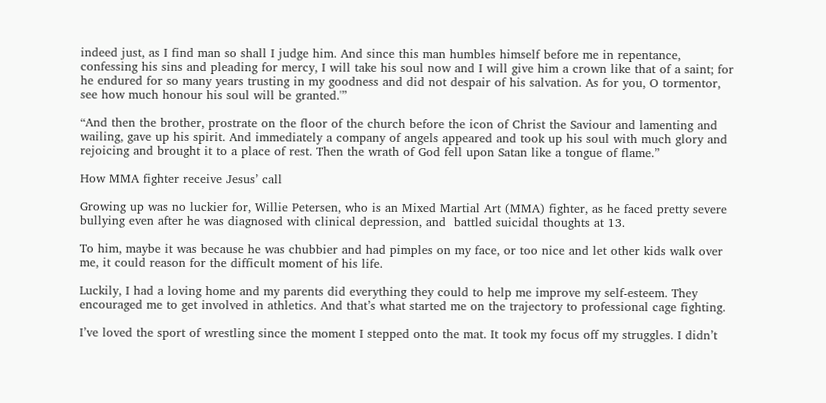indeed just, as I find man so shall I judge him. And since this man humbles himself before me in repentance, confessing his sins and pleading for mercy, I will take his soul now and I will give him a crown like that of a saint; for he endured for so many years trusting in my goodness and did not despair of his salvation. As for you, O tormentor, see how much honour his soul will be granted.'”

“And then the brother, prostrate on the floor of the church before the icon of Christ the Saviour and lamenting and wailing, gave up his spirit. And immediately a company of angels appeared and took up his soul with much glory and rejoicing and brought it to a place of rest. Then the wrath of God fell upon Satan like a tongue of flame.”

How MMA fighter receive Jesus’ call

Growing up was no luckier for, Willie Petersen, who is an Mixed Martial Art (MMA) fighter, as he faced pretty severe bullying even after he was diagnosed with clinical depression, and  battled suicidal thoughts at 13.

To him, maybe it was because he was chubbier and had pimples on my face, or too nice and let other kids walk over me, it could reason for the difficult moment of his life.

Luckily, I had a loving home and my parents did everything they could to help me improve my self-esteem. They encouraged me to get involved in athletics. And that’s what started me on the trajectory to professional cage fighting.

I’ve loved the sport of wrestling since the moment I stepped onto the mat. It took my focus off my struggles. I didn’t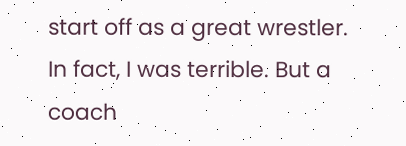start off as a great wrestler. In fact, I was terrible. But a coach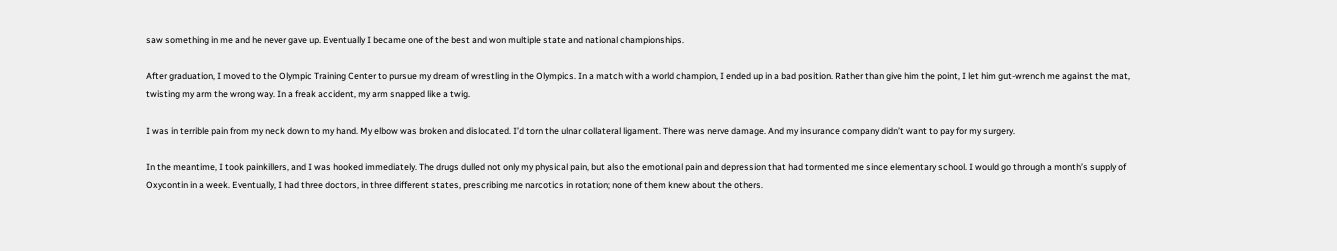saw something in me and he never gave up. Eventually I became one of the best and won multiple state and national championships.

After graduation, I moved to the Olympic Training Center to pursue my dream of wrestling in the Olympics. In a match with a world champion, I ended up in a bad position. Rather than give him the point, I let him gut-wrench me against the mat, twisting my arm the wrong way. In a freak accident, my arm snapped like a twig.

I was in terrible pain from my neck down to my hand. My elbow was broken and dislocated. I’d torn the ulnar collateral ligament. There was nerve damage. And my insurance company didn’t want to pay for my surgery.

In the meantime, I took painkillers, and I was hooked immediately. The drugs dulled not only my physical pain, but also the emotional pain and depression that had tormented me since elementary school. I would go through a month’s supply of Oxycontin in a week. Eventually, I had three doctors, in three different states, prescribing me narcotics in rotation; none of them knew about the others.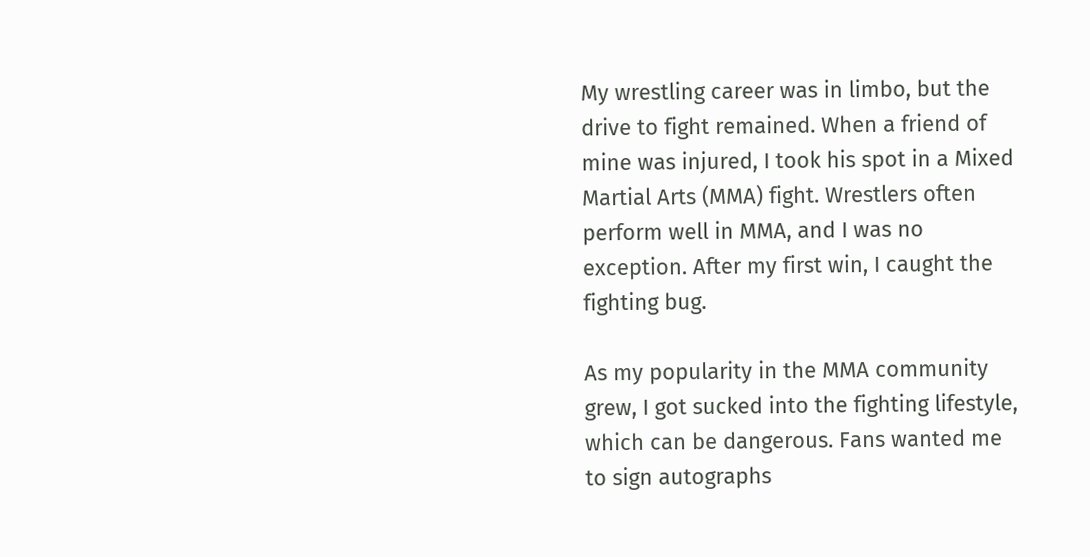My wrestling career was in limbo, but the drive to fight remained. When a friend of mine was injured, I took his spot in a Mixed Martial Arts (MMA) fight. Wrestlers often perform well in MMA, and I was no exception. After my first win, I caught the fighting bug.

As my popularity in the MMA community grew, I got sucked into the fighting lifestyle, which can be dangerous. Fans wanted me to sign autographs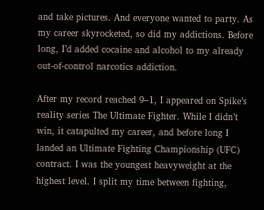and take pictures. And everyone wanted to party. As my career skyrocketed, so did my addictions. Before long, I’d added cocaine and alcohol to my already out-of-control narcotics addiction.

After my record reached 9–1, I appeared on Spike’s reality series The Ultimate Fighter. While I didn’t win, it catapulted my career, and before long I landed an Ultimate Fighting Championship (UFC) contract. I was the youngest heavyweight at the highest level. I split my time between fighting,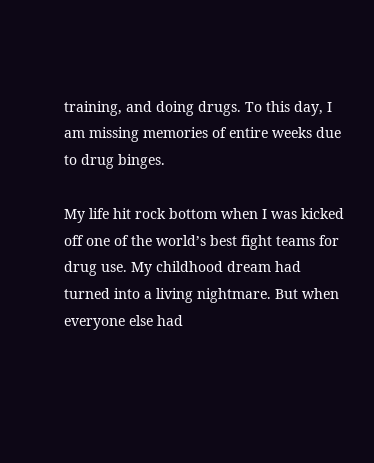training, and doing drugs. To this day, I am missing memories of entire weeks due to drug binges.

My life hit rock bottom when I was kicked off one of the world’s best fight teams for drug use. My childhood dream had turned into a living nightmare. But when everyone else had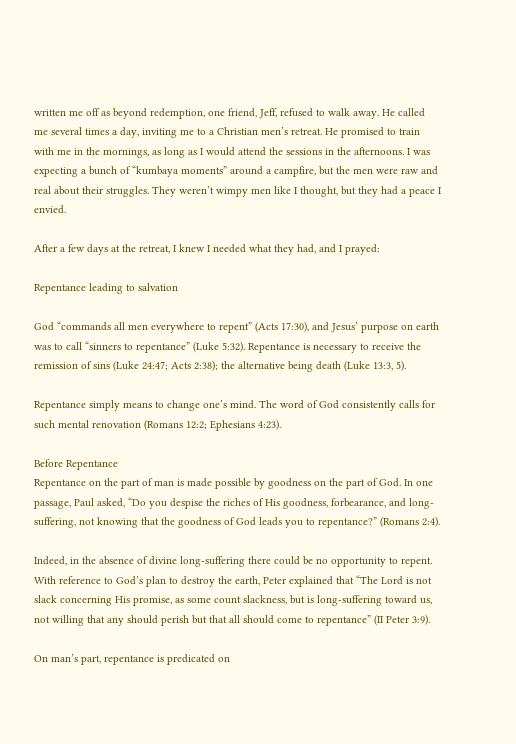written me off as beyond redemption, one friend, Jeff, refused to walk away. He called me several times a day, inviting me to a Christian men’s retreat. He promised to train with me in the mornings, as long as I would attend the sessions in the afternoons. I was expecting a bunch of “kumbaya moments” around a campfire, but the men were raw and real about their struggles. They weren’t wimpy men like I thought, but they had a peace I envied.

After a few days at the retreat, I knew I needed what they had, and I prayed:

Repentance leading to salvation

God “commands all men everywhere to repent” (Acts 17:30), and Jesus’ purpose on earth was to call “sinners to repentance” (Luke 5:32). Repentance is necessary to receive the remission of sins (Luke 24:47; Acts 2:38); the alternative being death (Luke 13:3, 5).

Repentance simply means to change one’s mind. The word of God consistently calls for such mental renovation (Romans 12:2; Ephesians 4:23).

Before Repentance
Repentance on the part of man is made possible by goodness on the part of God. In one passage, Paul asked, “Do you despise the riches of His goodness, forbearance, and long-suffering, not knowing that the goodness of God leads you to repentance?” (Romans 2:4).

Indeed, in the absence of divine long-suffering there could be no opportunity to repent. With reference to God’s plan to destroy the earth, Peter explained that “The Lord is not slack concerning His promise, as some count slackness, but is long-suffering toward us, not willing that any should perish but that all should come to repentance” (II Peter 3:9).

On man’s part, repentance is predicated on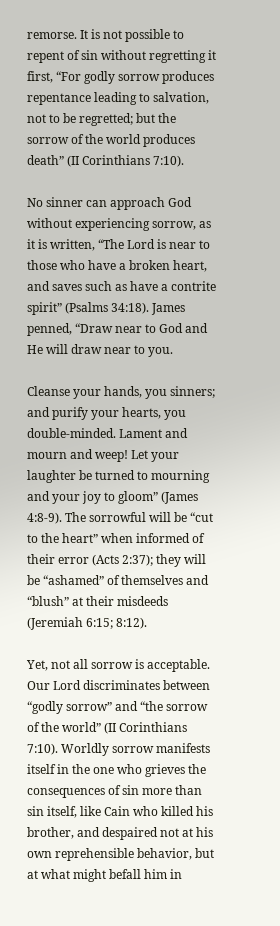remorse. It is not possible to repent of sin without regretting it first, “For godly sorrow produces repentance leading to salvation, not to be regretted; but the sorrow of the world produces death” (II Corinthians 7:10).

No sinner can approach God without experiencing sorrow, as it is written, “The Lord is near to those who have a broken heart, and saves such as have a contrite spirit” (Psalms 34:18). James penned, “Draw near to God and He will draw near to you.

Cleanse your hands, you sinners; and purify your hearts, you double-minded. Lament and mourn and weep! Let your laughter be turned to mourning and your joy to gloom” (James 4:8-9). The sorrowful will be “cut to the heart” when informed of their error (Acts 2:37); they will be “ashamed” of themselves and “blush” at their misdeeds (Jeremiah 6:15; 8:12).

Yet, not all sorrow is acceptable. Our Lord discriminates between “godly sorrow” and “the sorrow of the world” (II Corinthians 7:10). Worldly sorrow manifests itself in the one who grieves the consequences of sin more than sin itself, like Cain who killed his brother, and despaired not at his own reprehensible behavior, but at what might befall him in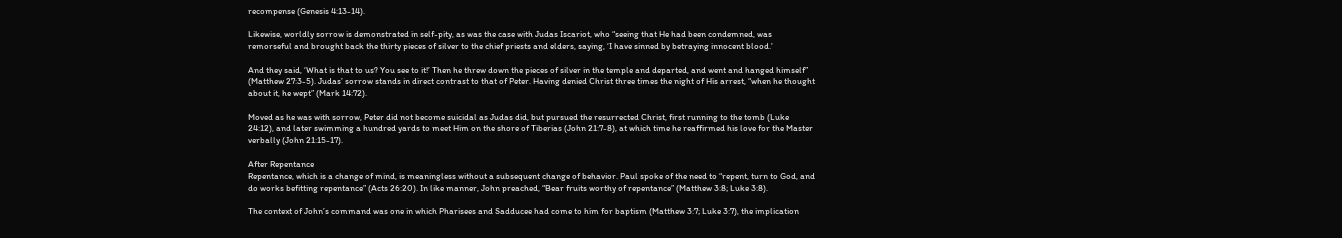recompense (Genesis 4:13-14).

Likewise, worldly sorrow is demonstrated in self-pity, as was the case with Judas Iscariot, who “seeing that He had been condemned, was remorseful and brought back the thirty pieces of silver to the chief priests and elders, saying, ‘I have sinned by betraying innocent blood.’

And they said, ‘What is that to us? You see to it!’ Then he threw down the pieces of silver in the temple and departed, and went and hanged himself” (Matthew 27:3-5). Judas’ sorrow stands in direct contrast to that of Peter. Having denied Christ three times the night of His arrest, “when he thought about it, he wept” (Mark 14:72).

Moved as he was with sorrow, Peter did not become suicidal as Judas did, but pursued the resurrected Christ, first running to the tomb (Luke 24:12), and later swimming a hundred yards to meet Him on the shore of Tiberias (John 21:7-8), at which time he reaffirmed his love for the Master verbally (John 21:15-17).

After Repentance
Repentance, which is a change of mind, is meaningless without a subsequent change of behavior. Paul spoke of the need to “repent, turn to God, and do works befitting repentance” (Acts 26:20). In like manner, John preached, “Bear fruits worthy of repentance” (Matthew 3:8; Luke 3:8).

The context of John’s command was one in which Pharisees and Sadducee had come to him for baptism (Matthew 3:7; Luke 3:7), the implication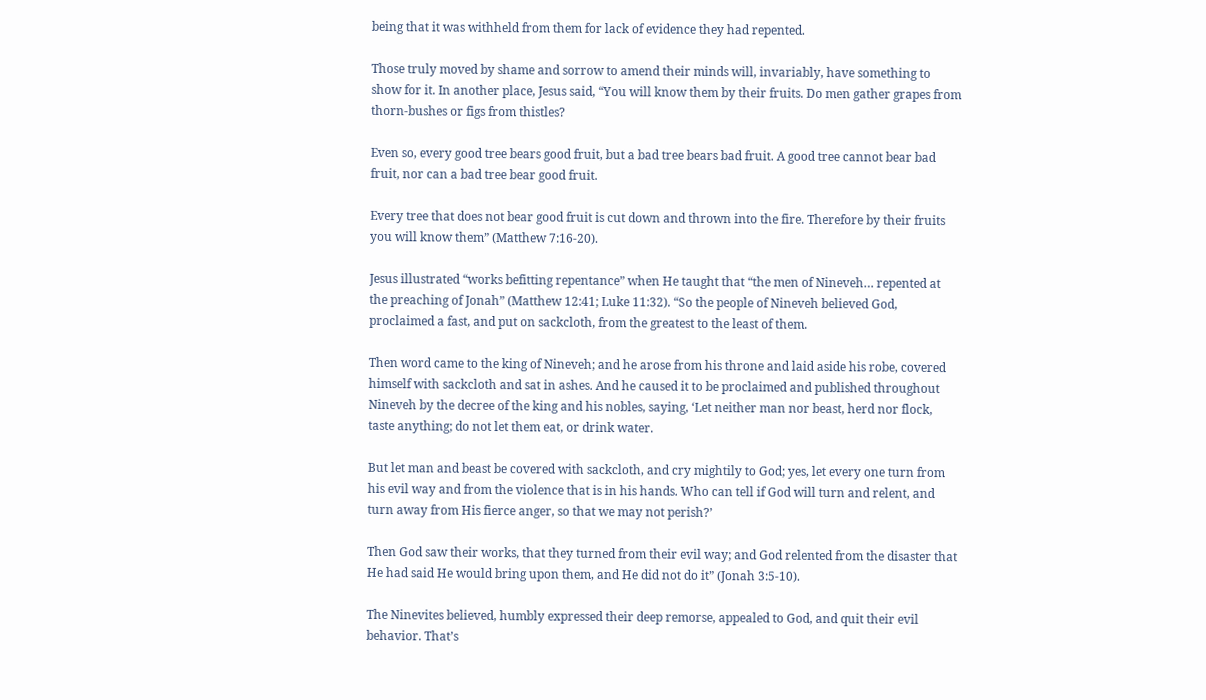being that it was withheld from them for lack of evidence they had repented.

Those truly moved by shame and sorrow to amend their minds will, invariably, have something to show for it. In another place, Jesus said, “You will know them by their fruits. Do men gather grapes from thorn-bushes or figs from thistles?

Even so, every good tree bears good fruit, but a bad tree bears bad fruit. A good tree cannot bear bad fruit, nor can a bad tree bear good fruit.

Every tree that does not bear good fruit is cut down and thrown into the fire. Therefore by their fruits you will know them” (Matthew 7:16-20).

Jesus illustrated “works befitting repentance” when He taught that “the men of Nineveh… repented at the preaching of Jonah” (Matthew 12:41; Luke 11:32). “So the people of Nineveh believed God, proclaimed a fast, and put on sackcloth, from the greatest to the least of them.

Then word came to the king of Nineveh; and he arose from his throne and laid aside his robe, covered himself with sackcloth and sat in ashes. And he caused it to be proclaimed and published throughout Nineveh by the decree of the king and his nobles, saying, ‘Let neither man nor beast, herd nor flock, taste anything; do not let them eat, or drink water.

But let man and beast be covered with sackcloth, and cry mightily to God; yes, let every one turn from his evil way and from the violence that is in his hands. Who can tell if God will turn and relent, and turn away from His fierce anger, so that we may not perish?’

Then God saw their works, that they turned from their evil way; and God relented from the disaster that He had said He would bring upon them, and He did not do it” (Jonah 3:5-10).

The Ninevites believed, humbly expressed their deep remorse, appealed to God, and quit their evil behavior. That’s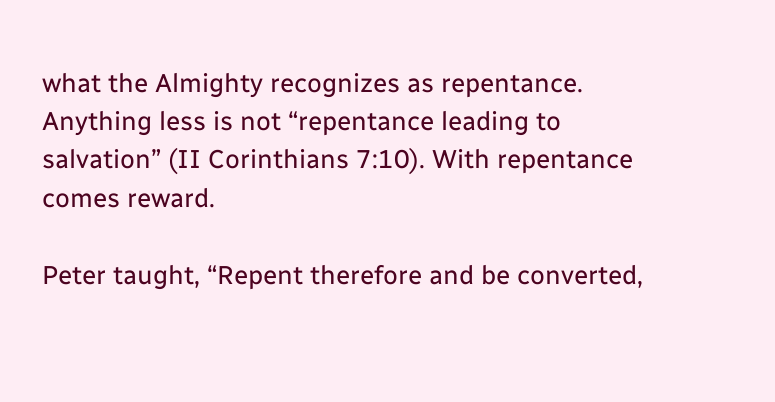what the Almighty recognizes as repentance. Anything less is not “repentance leading to salvation” (II Corinthians 7:10). With repentance comes reward.

Peter taught, “Repent therefore and be converted,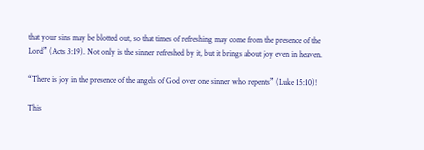that your sins may be blotted out, so that times of refreshing may come from the presence of the Lord” (Acts 3:19). Not only is the sinner refreshed by it, but it brings about joy even in heaven.

“There is joy in the presence of the angels of God over one sinner who repents” (Luke 15:10)!

This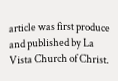article was first produce and published by La Vista Church of Christ.